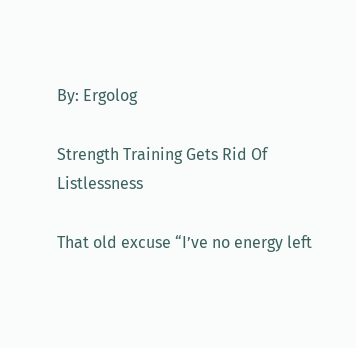By: Ergolog

Strength Training Gets Rid Of Listlessness

That old excuse “I’ve no energy left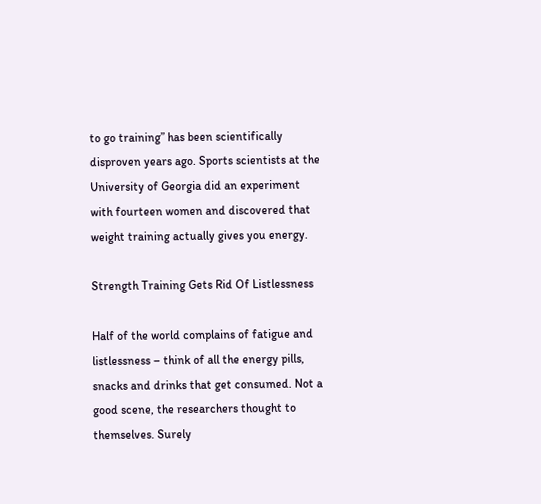to go training” has been scientifically disproven years ago. Sports scientists at the University of Georgia did an experiment with fourteen women and discovered that weight training actually gives you energy.

Strength Training Gets Rid Of Listlessness

Half of the world complains of fatigue and listlessness – think of all the energy pills, snacks and drinks that get consumed. Not a good scene, the researchers thought to themselves. Surely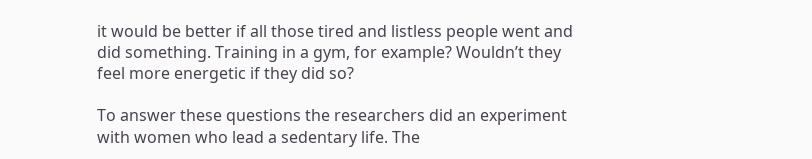it would be better if all those tired and listless people went and did something. Training in a gym, for example? Wouldn’t they feel more energetic if they did so?

To answer these questions the researchers did an experiment with women who lead a sedentary life. The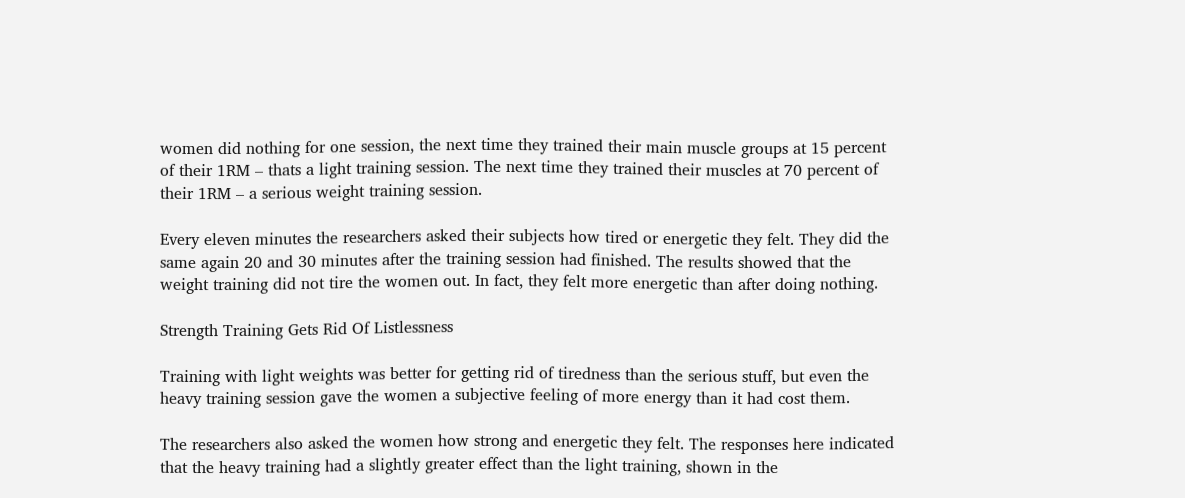women did nothing for one session, the next time they trained their main muscle groups at 15 percent of their 1RM – thats a light training session. The next time they trained their muscles at 70 percent of their 1RM – a serious weight training session.

Every eleven minutes the researchers asked their subjects how tired or energetic they felt. They did the same again 20 and 30 minutes after the training session had finished. The results showed that the weight training did not tire the women out. In fact, they felt more energetic than after doing nothing.

Strength Training Gets Rid Of Listlessness

Training with light weights was better for getting rid of tiredness than the serious stuff, but even the heavy training session gave the women a subjective feeling of more energy than it had cost them.

The researchers also asked the women how strong and energetic they felt. The responses here indicated that the heavy training had a slightly greater effect than the light training, shown in the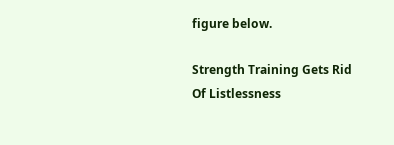figure below.

Strength Training Gets Rid Of Listlessness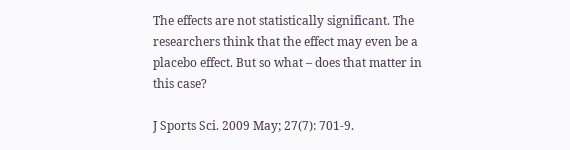The effects are not statistically significant. The researchers think that the effect may even be a placebo effect. But so what – does that matter in this case?

J Sports Sci. 2009 May; 27(7): 701-9.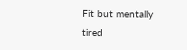Fit but mentally tired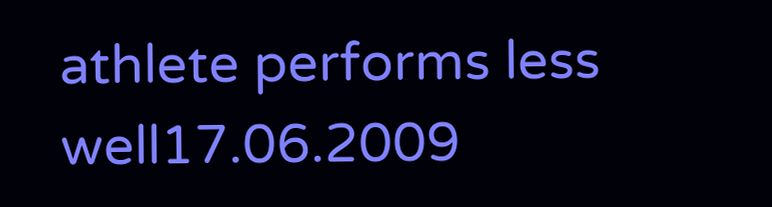athlete performs less well17.06.2009